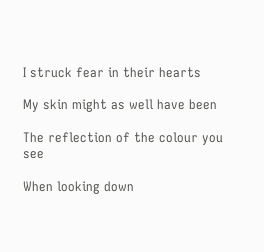I struck fear in their hearts

My skin might as well have been

The reflection of the colour you see

When looking down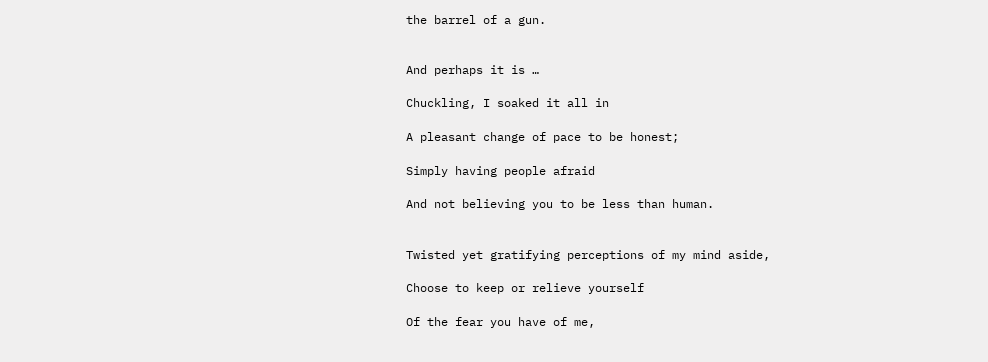the barrel of a gun.


And perhaps it is …

Chuckling, I soaked it all in

A pleasant change of pace to be honest;

Simply having people afraid

And not believing you to be less than human.


Twisted yet gratifying perceptions of my mind aside,

Choose to keep or relieve yourself

Of the fear you have of me,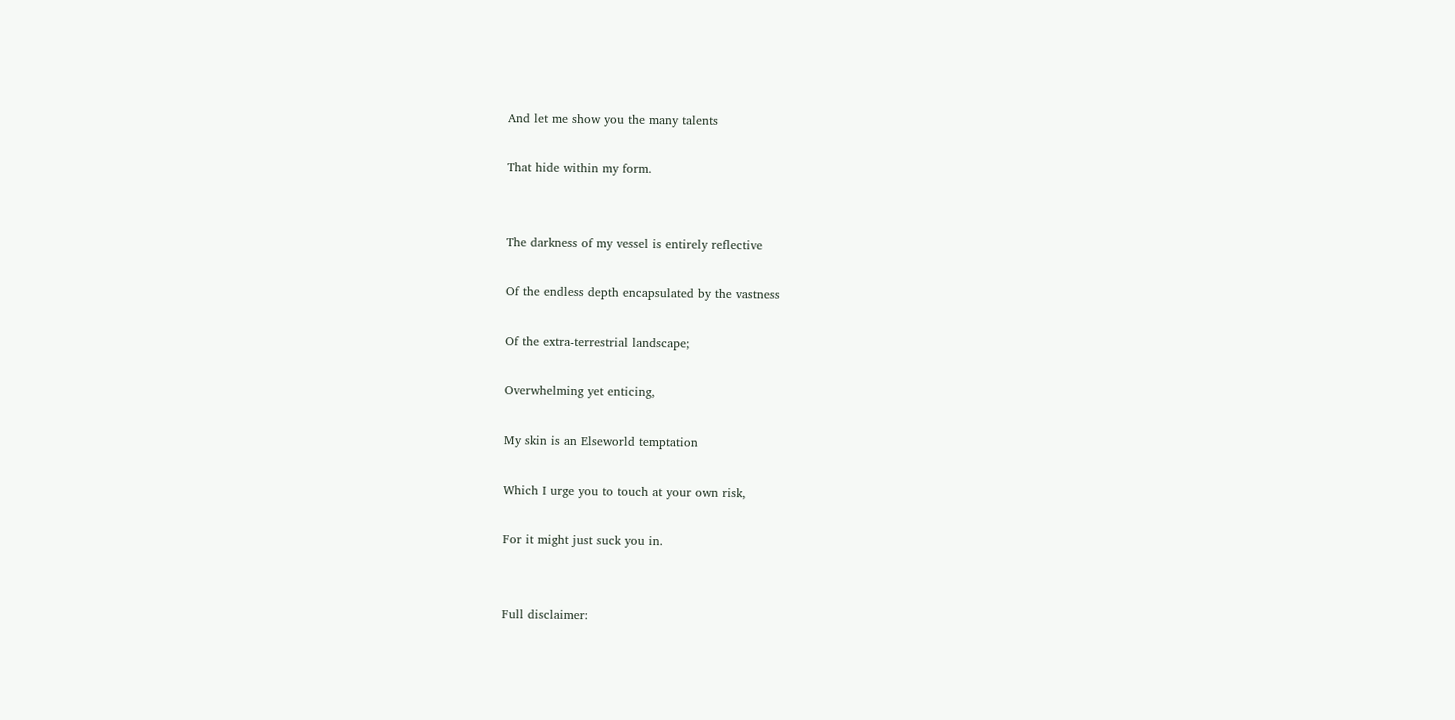And let me show you the many talents

That hide within my form.


The darkness of my vessel is entirely reflective

Of the endless depth encapsulated by the vastness

Of the extra-terrestrial landscape;

Overwhelming yet enticing,

My skin is an Elseworld temptation

Which I urge you to touch at your own risk,

For it might just suck you in.


Full disclaimer: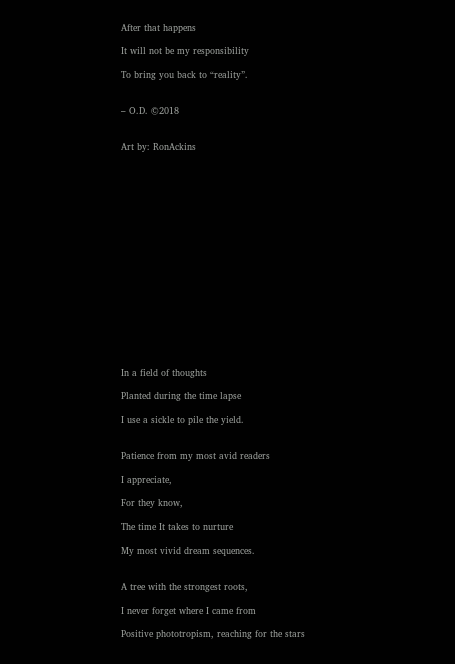After that happens

It will not be my responsibility

To bring you back to “reality”.


– O.D. ©2018


Art by: RonAckins


















In a field of thoughts

Planted during the time lapse

I use a sickle to pile the yield.


Patience from my most avid readers

I appreciate,

For they know,

The time It takes to nurture

My most vivid dream sequences.


A tree with the strongest roots,

I never forget where I came from

Positive phototropism, reaching for the stars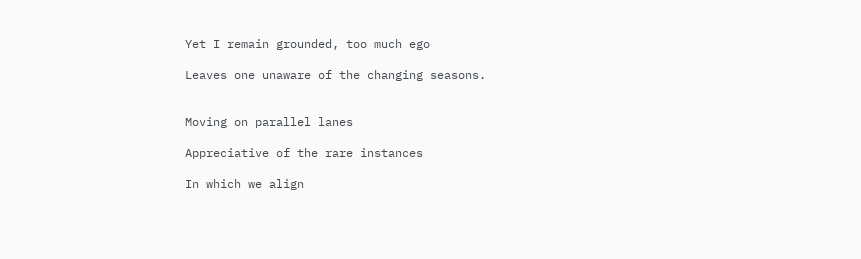Yet I remain grounded, too much ego

Leaves one unaware of the changing seasons.


Moving on parallel lanes

Appreciative of the rare instances

In which we align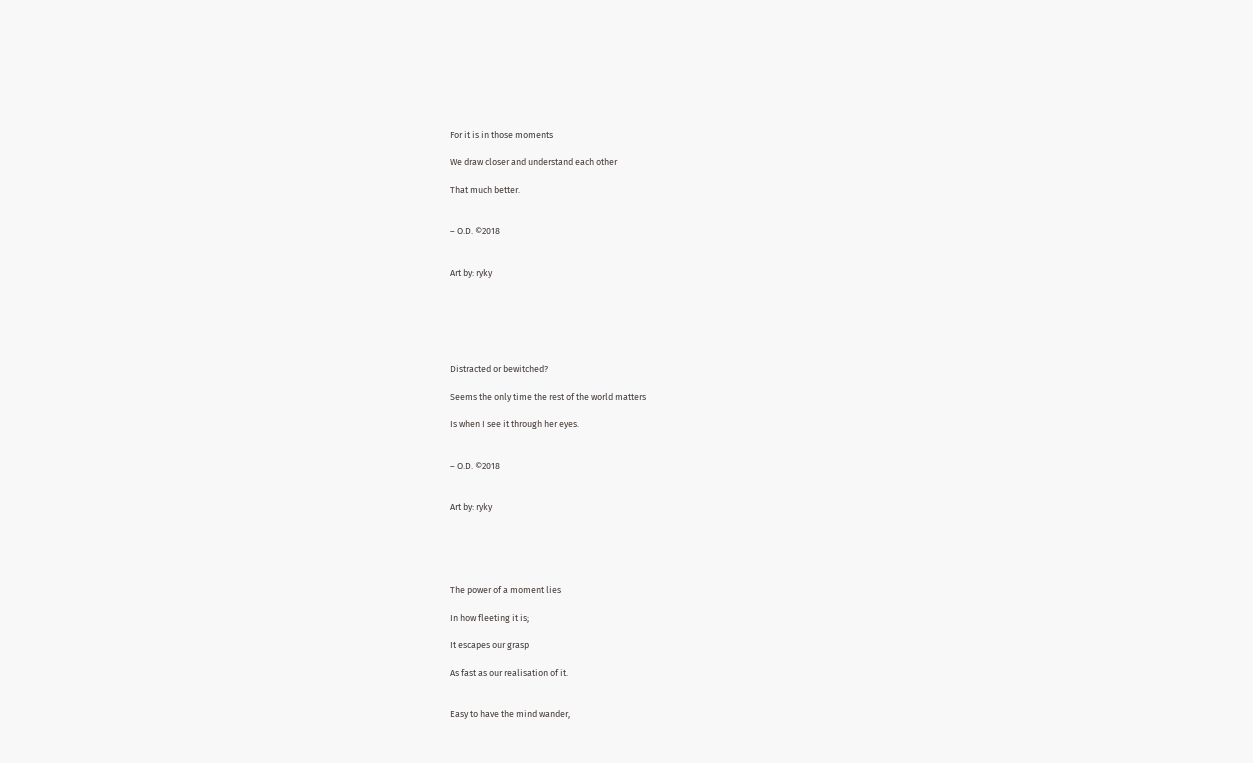For it is in those moments

We draw closer and understand each other

That much better.


– O.D. ©2018


Art by: ryky






Distracted or bewitched?

Seems the only time the rest of the world matters

Is when I see it through her eyes.


– O.D. ©2018


Art by: ryky





The power of a moment lies

In how fleeting it is;

It escapes our grasp

As fast as our realisation of it.


Easy to have the mind wander,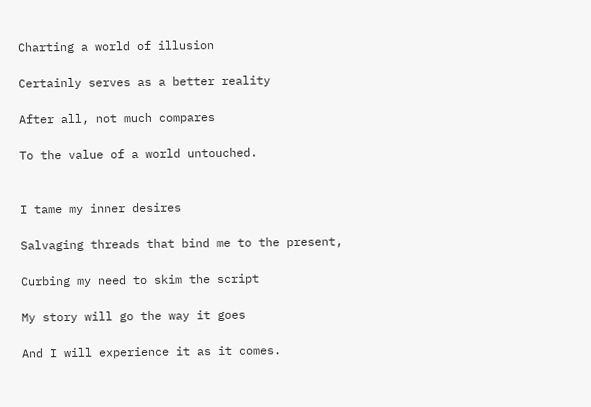Charting a world of illusion

Certainly serves as a better reality

After all, not much compares

To the value of a world untouched.


I tame my inner desires

Salvaging threads that bind me to the present,

Curbing my need to skim the script

My story will go the way it goes

And I will experience it as it comes.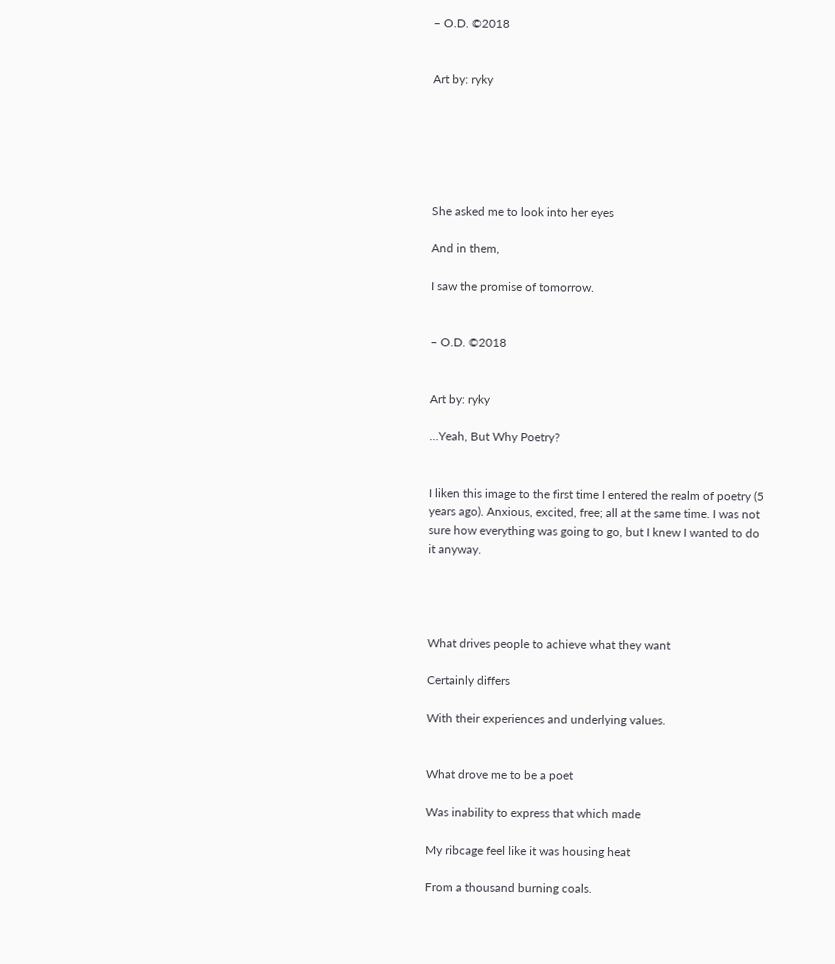– O.D. ©2018


Art by: ryky






She asked me to look into her eyes

And in them,

I saw the promise of tomorrow.


– O.D. ©2018


Art by: ryky

…Yeah, But Why Poetry?


I liken this image to the first time I entered the realm of poetry (5 years ago). Anxious, excited, free; all at the same time. I was not sure how everything was going to go, but I knew I wanted to do it anyway.




What drives people to achieve what they want

Certainly differs

With their experiences and underlying values.


What drove me to be a poet

Was inability to express that which made

My ribcage feel like it was housing heat

From a thousand burning coals.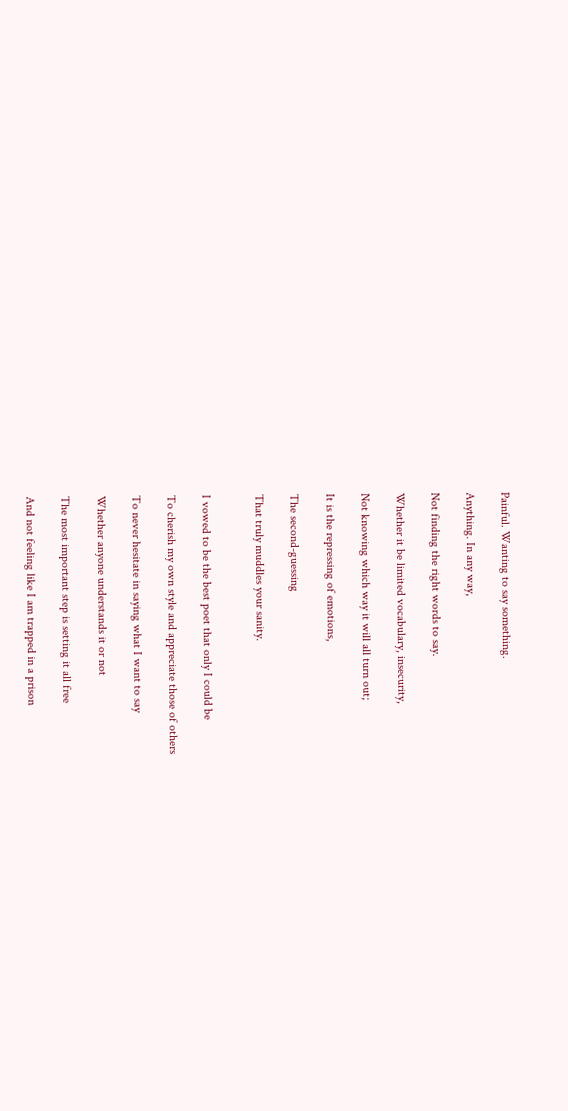Painful. Wanting to say something.

Anything. In any way,

Not finding the right words to say.

Whether it be limited vocabulary, insecurity,

Not knowing which way it will all turn out;

It is the repressing of emotions,

The second-guessing

That truly muddles your sanity.


I vowed to be the best poet that only I could be

To cherish my own style and appreciate those of others

To never hesitate in saying what I want to say

Whether anyone understands it or not

The most important step is setting it all free

And not feeling like I am trapped in a prison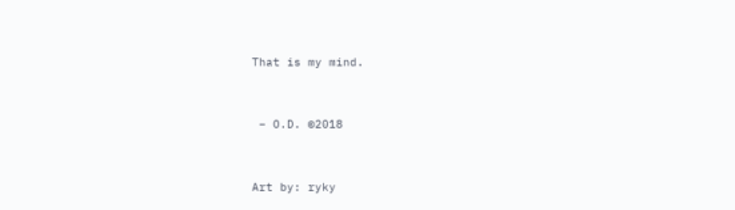That is my mind.


 – O.D. ©2018


Art by: ryky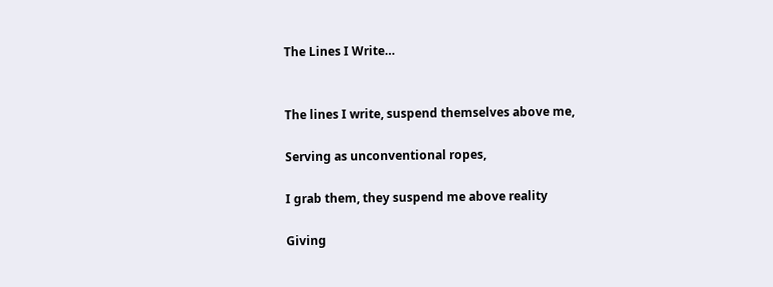The Lines I Write…


The lines I write, suspend themselves above me,

Serving as unconventional ropes,

I grab them, they suspend me above reality

Giving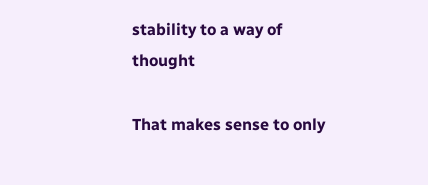stability to a way of thought

That makes sense to only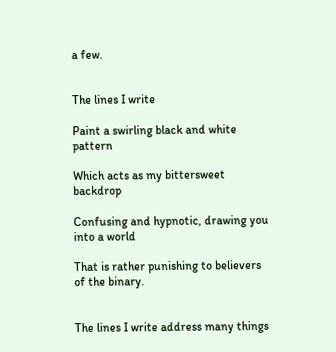a few.


The lines I write

Paint a swirling black and white pattern

Which acts as my bittersweet backdrop

Confusing and hypnotic, drawing you into a world

That is rather punishing to believers of the binary.


The lines I write address many things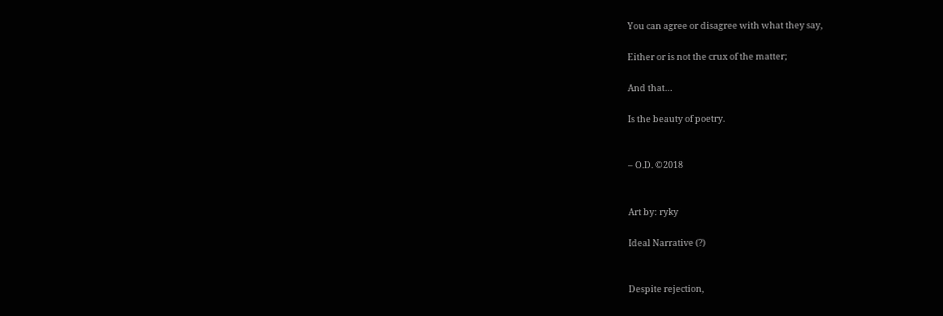You can agree or disagree with what they say,

Either or is not the crux of the matter;

And that…

Is the beauty of poetry.


– O.D. ©2018


Art by: ryky

Ideal Narrative (?)


Despite rejection,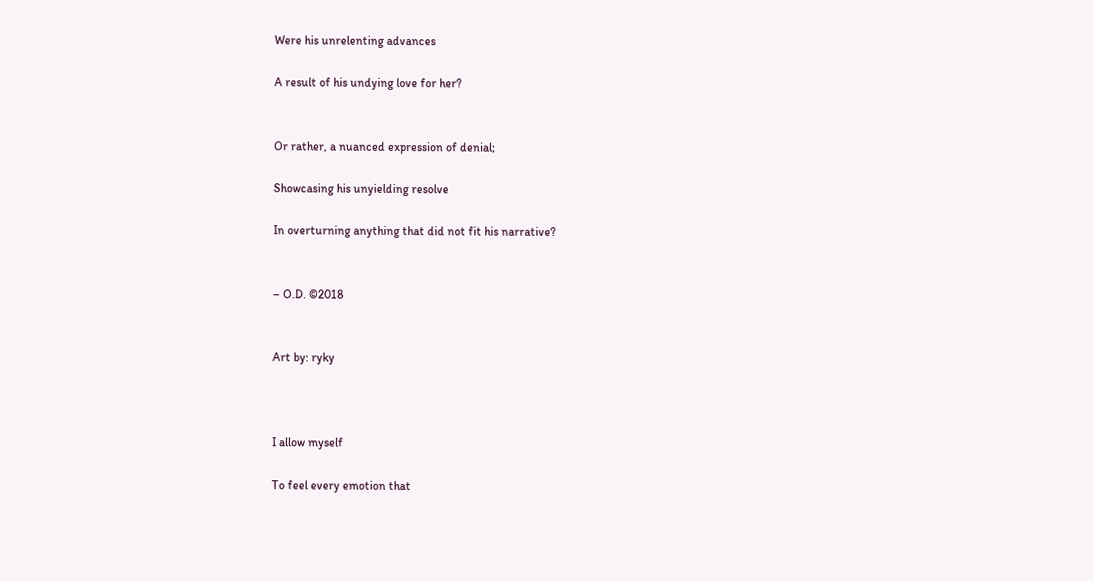Were his unrelenting advances

A result of his undying love for her?


Or rather, a nuanced expression of denial;

Showcasing his unyielding resolve

In overturning anything that did not fit his narrative?


– O.D. ©2018


Art by: ryky



I allow myself

To feel every emotion that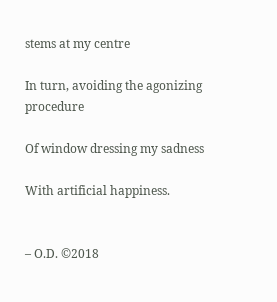stems at my centre

In turn, avoiding the agonizing procedure

Of window dressing my sadness

With artificial happiness.


– O.D. ©2018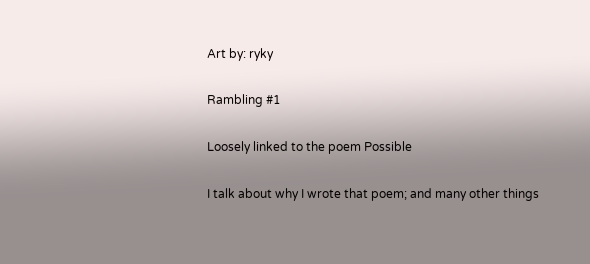Art by: ryky

Rambling #1

Loosely linked to the poem Possible

I talk about why I wrote that poem; and many other things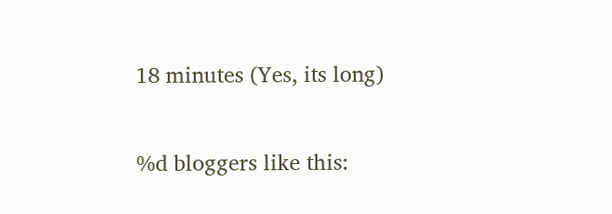18 minutes (Yes, its long)

%d bloggers like this: